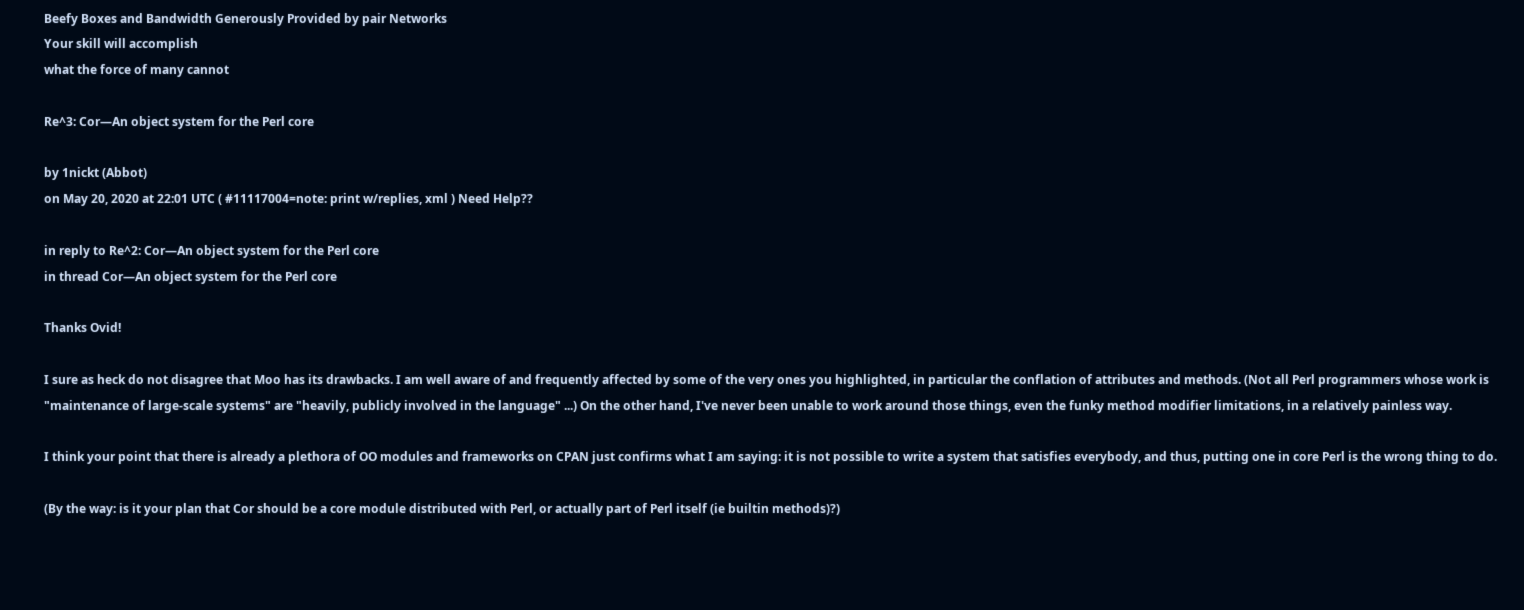Beefy Boxes and Bandwidth Generously Provided by pair Networks
Your skill will accomplish
what the force of many cannot

Re^3: Cor—An object system for the Perl core

by 1nickt (Abbot)
on May 20, 2020 at 22:01 UTC ( #11117004=note: print w/replies, xml ) Need Help??

in reply to Re^2: Cor—An object system for the Perl core
in thread Cor—An object system for the Perl core

Thanks Ovid!

I sure as heck do not disagree that Moo has its drawbacks. I am well aware of and frequently affected by some of the very ones you highlighted, in particular the conflation of attributes and methods. (Not all Perl programmers whose work is "maintenance of large-scale systems" are "heavily, publicly involved in the language" ...) On the other hand, I've never been unable to work around those things, even the funky method modifier limitations, in a relatively painless way.

I think your point that there is already a plethora of OO modules and frameworks on CPAN just confirms what I am saying: it is not possible to write a system that satisfies everybody, and thus, putting one in core Perl is the wrong thing to do.

(By the way: is it your plan that Cor should be a core module distributed with Perl, or actually part of Perl itself (ie builtin methods)?)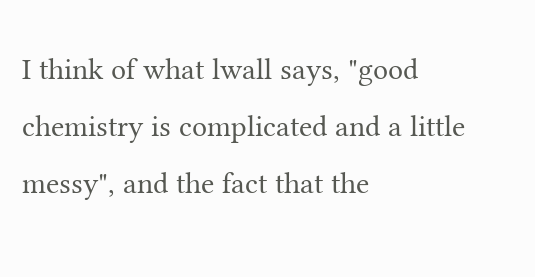I think of what lwall says, "good chemistry is complicated and a little messy", and the fact that the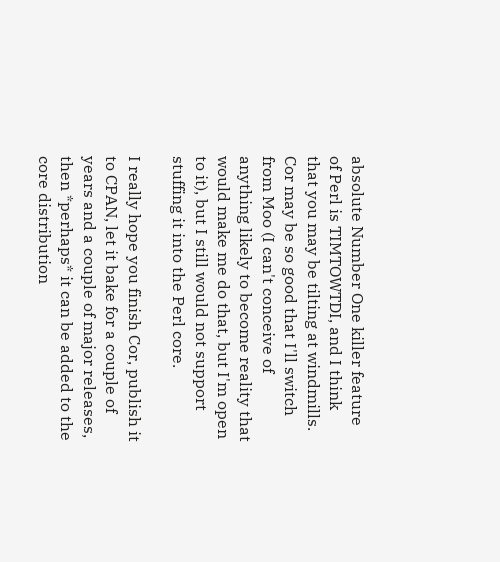absolute Number One killer feature of Perl is TIMTOWTDI, and I think that you may be tilting at windmills. Cor may be so good that I'll switch from Moo (I can't conceive of anything likely to become reality that would make me do that, but I'm open to it), but I still would not support stuffing it into the Perl core.

I really hope you finish Cor, publish it to CPAN, let it bake for a couple of years and a couple of major releases, then *perhaps* it can be added to the core distribution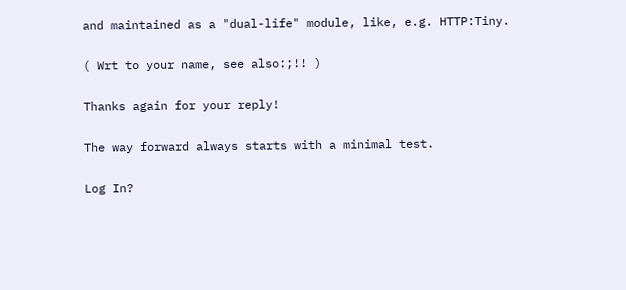and maintained as a "dual-life" module, like, e.g. HTTP:Tiny.

( Wrt to your name, see also:;!! )

Thanks again for your reply!

The way forward always starts with a minimal test.

Log In?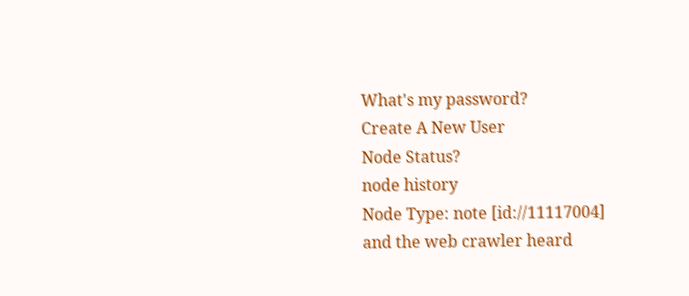What's my password?
Create A New User
Node Status?
node history
Node Type: note [id://11117004]
and the web crawler heard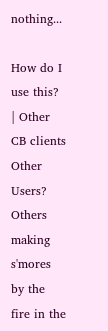nothing...

How do I use this? | Other CB clients
Other Users?
Others making s'mores by the fire in the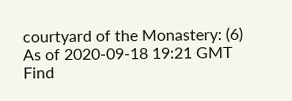courtyard of the Monastery: (6)
As of 2020-09-18 19:21 GMT
Find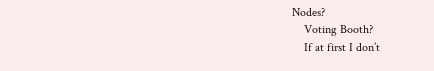Nodes?
    Voting Booth?
    If at first I don’t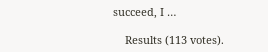succeed, I …

    Results (113 votes).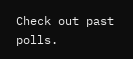Check out past polls.